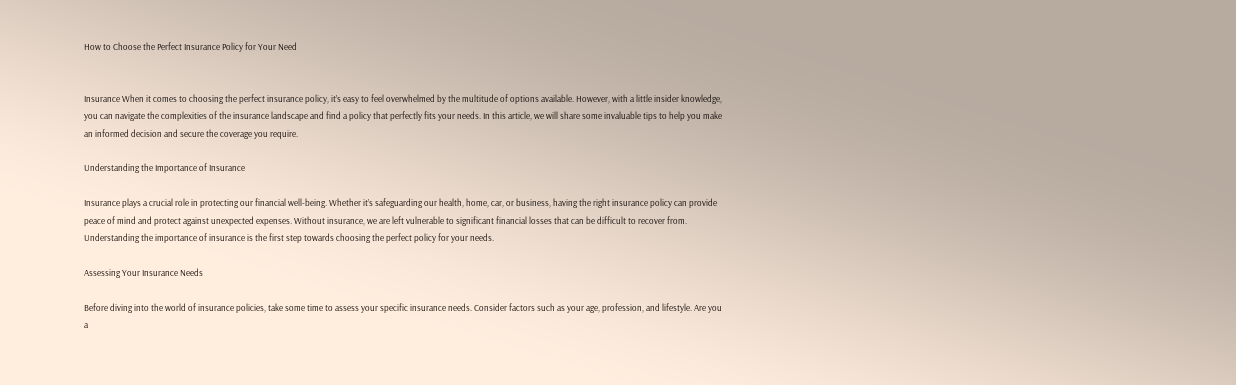How to Choose the Perfect Insurance Policy for Your Need


Insurance When it comes to choosing the perfect insurance policy, it’s easy to feel overwhelmed by the multitude of options available. However, with a little insider knowledge, you can navigate the complexities of the insurance landscape and find a policy that perfectly fits your needs. In this article, we will share some invaluable tips to help you make an informed decision and secure the coverage you require.

Understanding the Importance of Insurance

Insurance plays a crucial role in protecting our financial well-being. Whether it’s safeguarding our health, home, car, or business, having the right insurance policy can provide peace of mind and protect against unexpected expenses. Without insurance, we are left vulnerable to significant financial losses that can be difficult to recover from. Understanding the importance of insurance is the first step towards choosing the perfect policy for your needs.

Assessing Your Insurance Needs

Before diving into the world of insurance policies, take some time to assess your specific insurance needs. Consider factors such as your age, profession, and lifestyle. Are you a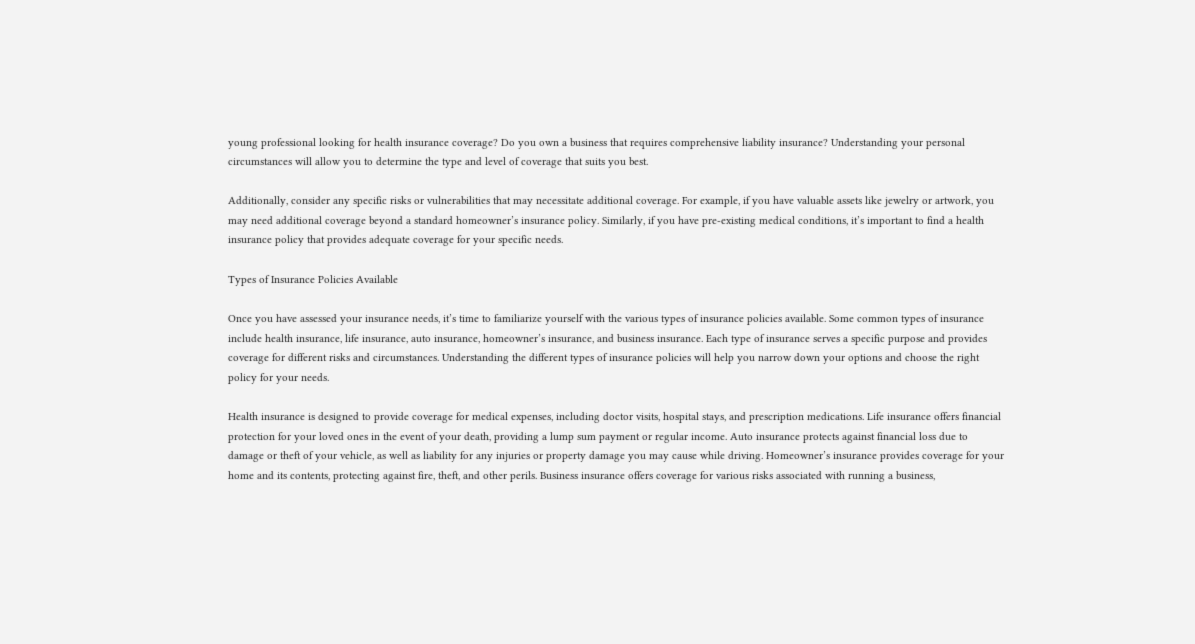young professional looking for health insurance coverage? Do you own a business that requires comprehensive liability insurance? Understanding your personal circumstances will allow you to determine the type and level of coverage that suits you best.

Additionally, consider any specific risks or vulnerabilities that may necessitate additional coverage. For example, if you have valuable assets like jewelry or artwork, you may need additional coverage beyond a standard homeowner’s insurance policy. Similarly, if you have pre-existing medical conditions, it’s important to find a health insurance policy that provides adequate coverage for your specific needs.

Types of Insurance Policies Available

Once you have assessed your insurance needs, it’s time to familiarize yourself with the various types of insurance policies available. Some common types of insurance include health insurance, life insurance, auto insurance, homeowner’s insurance, and business insurance. Each type of insurance serves a specific purpose and provides coverage for different risks and circumstances. Understanding the different types of insurance policies will help you narrow down your options and choose the right policy for your needs.

Health insurance is designed to provide coverage for medical expenses, including doctor visits, hospital stays, and prescription medications. Life insurance offers financial protection for your loved ones in the event of your death, providing a lump sum payment or regular income. Auto insurance protects against financial loss due to damage or theft of your vehicle, as well as liability for any injuries or property damage you may cause while driving. Homeowner’s insurance provides coverage for your home and its contents, protecting against fire, theft, and other perils. Business insurance offers coverage for various risks associated with running a business,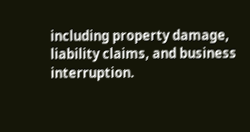including property damage, liability claims, and business interruption.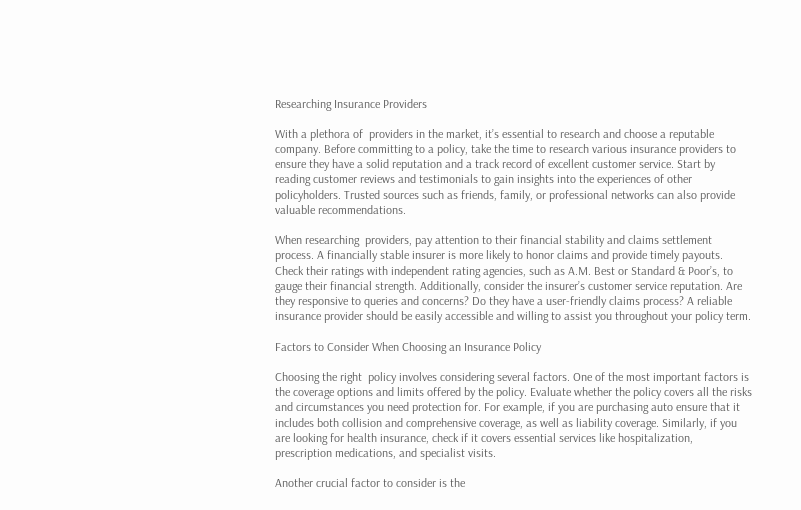Researching Insurance Providers

With a plethora of  providers in the market, it’s essential to research and choose a reputable company. Before committing to a policy, take the time to research various insurance providers to ensure they have a solid reputation and a track record of excellent customer service. Start by reading customer reviews and testimonials to gain insights into the experiences of other policyholders. Trusted sources such as friends, family, or professional networks can also provide valuable recommendations.

When researching  providers, pay attention to their financial stability and claims settlement process. A financially stable insurer is more likely to honor claims and provide timely payouts. Check their ratings with independent rating agencies, such as A.M. Best or Standard & Poor’s, to gauge their financial strength. Additionally, consider the insurer’s customer service reputation. Are they responsive to queries and concerns? Do they have a user-friendly claims process? A reliable insurance provider should be easily accessible and willing to assist you throughout your policy term.

Factors to Consider When Choosing an Insurance Policy

Choosing the right  policy involves considering several factors. One of the most important factors is the coverage options and limits offered by the policy. Evaluate whether the policy covers all the risks and circumstances you need protection for. For example, if you are purchasing auto ensure that it includes both collision and comprehensive coverage, as well as liability coverage. Similarly, if you are looking for health insurance, check if it covers essential services like hospitalization, prescription medications, and specialist visits.

Another crucial factor to consider is the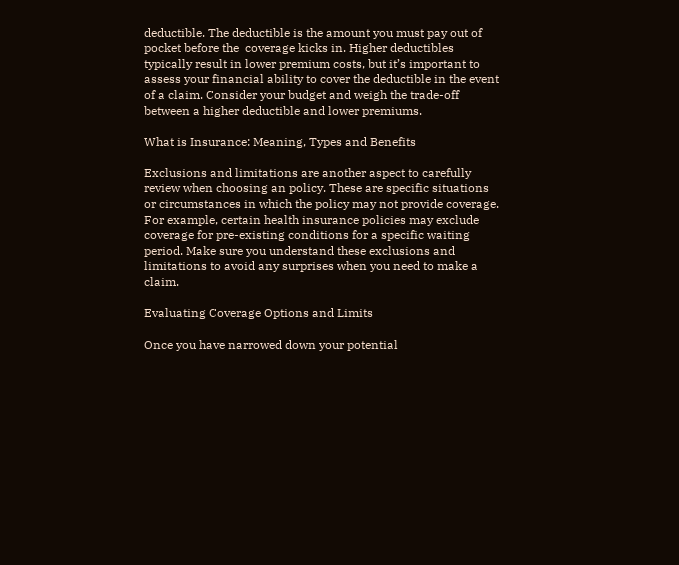deductible. The deductible is the amount you must pay out of pocket before the  coverage kicks in. Higher deductibles typically result in lower premium costs, but it’s important to assess your financial ability to cover the deductible in the event of a claim. Consider your budget and weigh the trade-off between a higher deductible and lower premiums.

What is Insurance: Meaning, Types and Benefits

Exclusions and limitations are another aspect to carefully review when choosing an policy. These are specific situations or circumstances in which the policy may not provide coverage. For example, certain health insurance policies may exclude coverage for pre-existing conditions for a specific waiting period. Make sure you understand these exclusions and limitations to avoid any surprises when you need to make a claim.

Evaluating Coverage Options and Limits

Once you have narrowed down your potential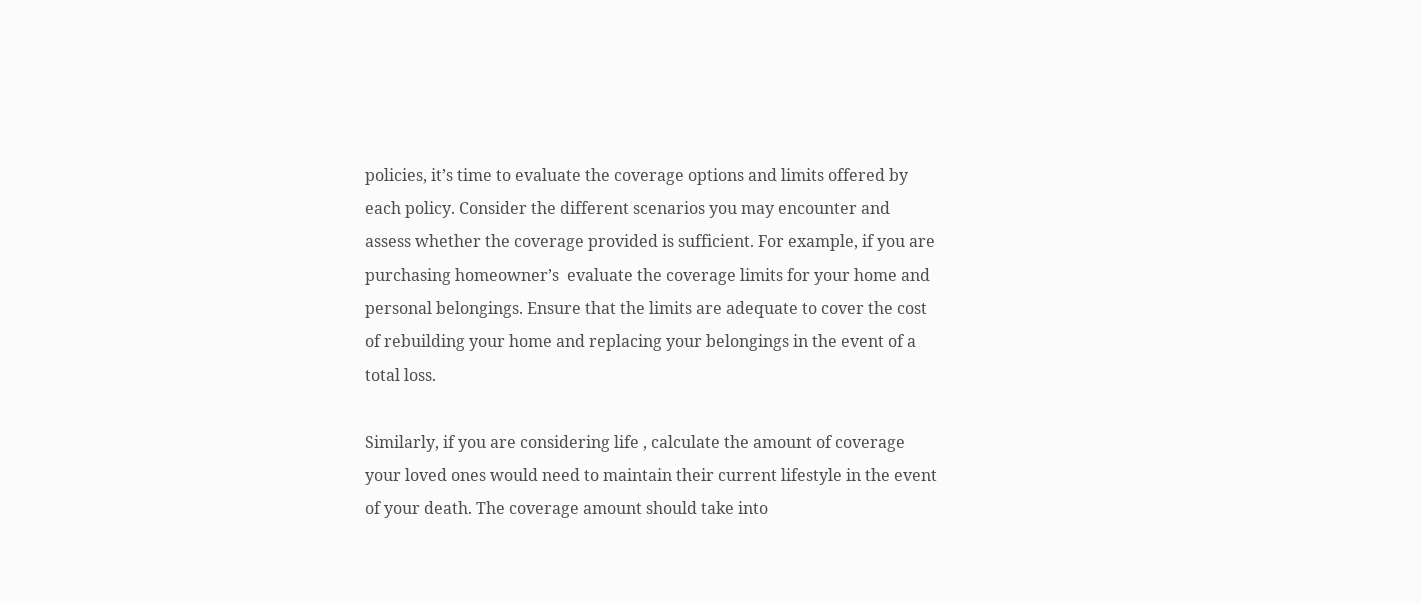policies, it’s time to evaluate the coverage options and limits offered by each policy. Consider the different scenarios you may encounter and assess whether the coverage provided is sufficient. For example, if you are purchasing homeowner’s  evaluate the coverage limits for your home and personal belongings. Ensure that the limits are adequate to cover the cost of rebuilding your home and replacing your belongings in the event of a total loss.

Similarly, if you are considering life , calculate the amount of coverage your loved ones would need to maintain their current lifestyle in the event of your death. The coverage amount should take into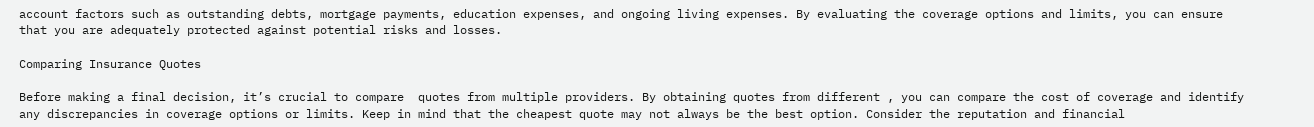account factors such as outstanding debts, mortgage payments, education expenses, and ongoing living expenses. By evaluating the coverage options and limits, you can ensure that you are adequately protected against potential risks and losses.

Comparing Insurance Quotes

Before making a final decision, it’s crucial to compare  quotes from multiple providers. By obtaining quotes from different , you can compare the cost of coverage and identify any discrepancies in coverage options or limits. Keep in mind that the cheapest quote may not always be the best option. Consider the reputation and financial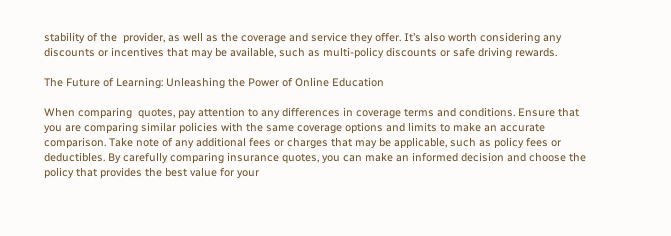stability of the  provider, as well as the coverage and service they offer. It’s also worth considering any discounts or incentives that may be available, such as multi-policy discounts or safe driving rewards.

The Future of Learning: Unleashing the Power of Online Education

When comparing  quotes, pay attention to any differences in coverage terms and conditions. Ensure that you are comparing similar policies with the same coverage options and limits to make an accurate comparison. Take note of any additional fees or charges that may be applicable, such as policy fees or deductibles. By carefully comparing insurance quotes, you can make an informed decision and choose the policy that provides the best value for your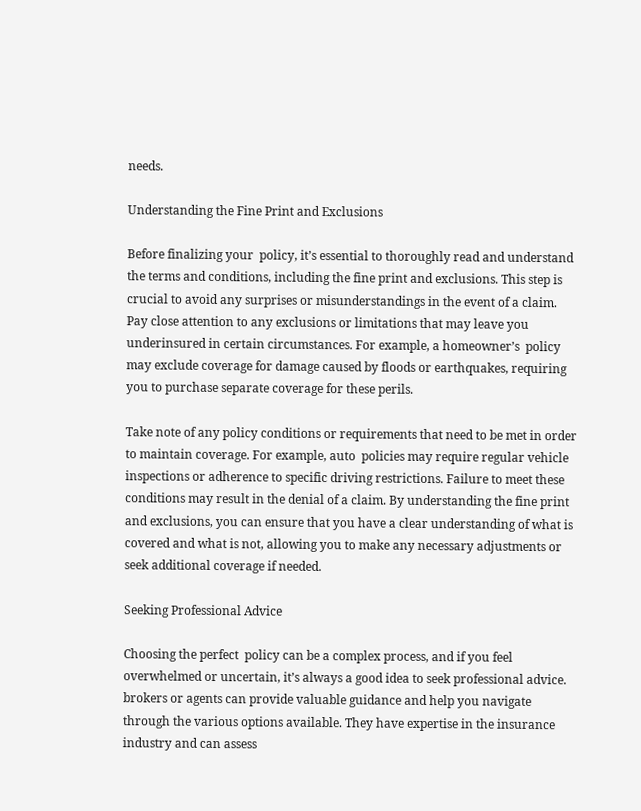needs.

Understanding the Fine Print and Exclusions

Before finalizing your  policy, it’s essential to thoroughly read and understand the terms and conditions, including the fine print and exclusions. This step is crucial to avoid any surprises or misunderstandings in the event of a claim. Pay close attention to any exclusions or limitations that may leave you underinsured in certain circumstances. For example, a homeowner’s  policy may exclude coverage for damage caused by floods or earthquakes, requiring you to purchase separate coverage for these perils.

Take note of any policy conditions or requirements that need to be met in order to maintain coverage. For example, auto  policies may require regular vehicle inspections or adherence to specific driving restrictions. Failure to meet these conditions may result in the denial of a claim. By understanding the fine print and exclusions, you can ensure that you have a clear understanding of what is covered and what is not, allowing you to make any necessary adjustments or seek additional coverage if needed.

Seeking Professional Advice

Choosing the perfect  policy can be a complex process, and if you feel overwhelmed or uncertain, it’s always a good idea to seek professional advice. brokers or agents can provide valuable guidance and help you navigate through the various options available. They have expertise in the insurance industry and can assess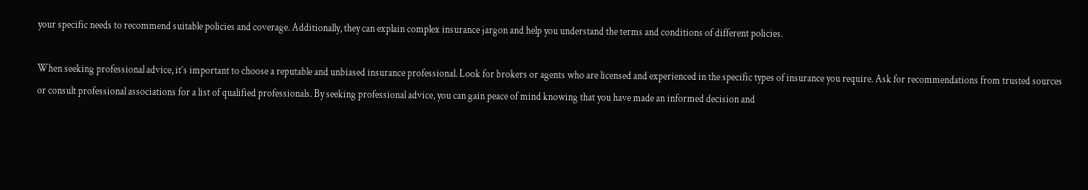your specific needs to recommend suitable policies and coverage. Additionally, they can explain complex insurance jargon and help you understand the terms and conditions of different policies.

When seeking professional advice, it’s important to choose a reputable and unbiased insurance professional. Look for brokers or agents who are licensed and experienced in the specific types of insurance you require. Ask for recommendations from trusted sources or consult professional associations for a list of qualified professionals. By seeking professional advice, you can gain peace of mind knowing that you have made an informed decision and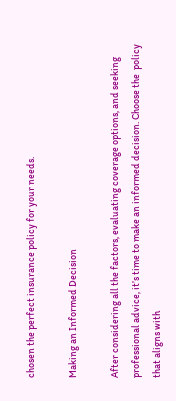chosen the perfect insurance policy for your needs.

Making an Informed Decision

After considering all the factors, evaluating coverage options, and seeking professional advice, it’s time to make an informed decision. Choose the  policy that aligns with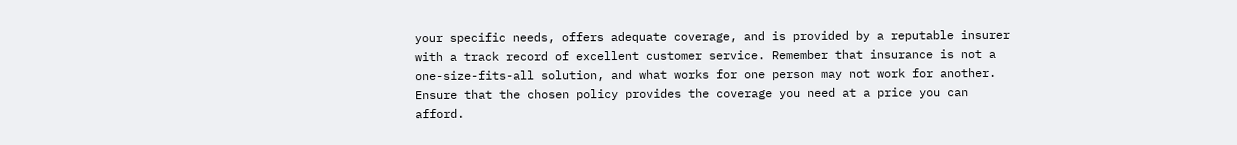your specific needs, offers adequate coverage, and is provided by a reputable insurer with a track record of excellent customer service. Remember that insurance is not a one-size-fits-all solution, and what works for one person may not work for another. Ensure that the chosen policy provides the coverage you need at a price you can afford.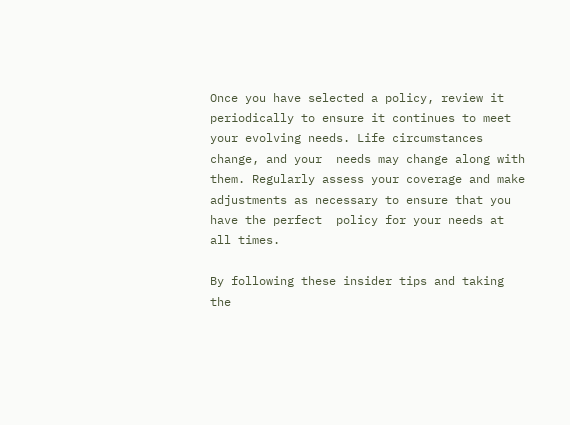Once you have selected a policy, review it periodically to ensure it continues to meet your evolving needs. Life circumstances change, and your  needs may change along with them. Regularly assess your coverage and make adjustments as necessary to ensure that you have the perfect  policy for your needs at all times.

By following these insider tips and taking the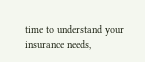time to understand your insurance needs,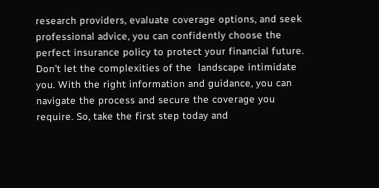research providers, evaluate coverage options, and seek professional advice, you can confidently choose the perfect insurance policy to protect your financial future. Don’t let the complexities of the  landscape intimidate you. With the right information and guidance, you can navigate the process and secure the coverage you require. So, take the first step today and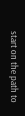start on the path to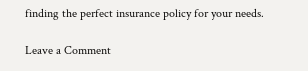finding the perfect insurance policy for your needs.

Leave a Comment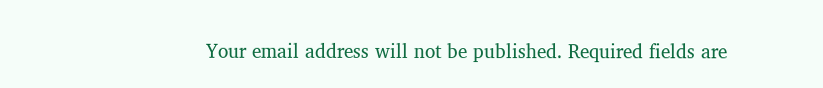Your email address will not be published. Required fields are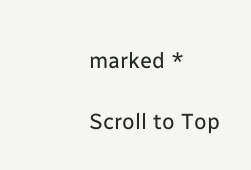marked *

Scroll to Top